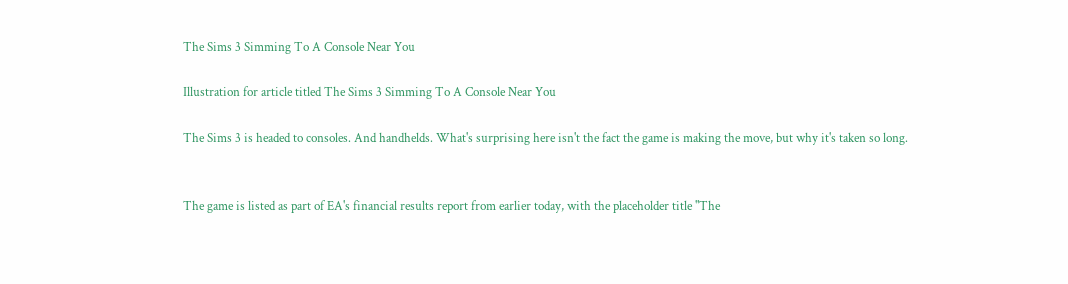The Sims 3 Simming To A Console Near You

Illustration for article titled The Sims 3 Simming To A Console Near You

The Sims 3 is headed to consoles. And handhelds. What's surprising here isn't the fact the game is making the move, but why it's taken so long.


The game is listed as part of EA's financial results report from earlier today, with the placeholder title "The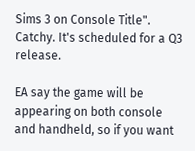Sims 3 on Console Title". Catchy. It's scheduled for a Q3 release.

EA say the game will be appearing on both console and handheld, so if you want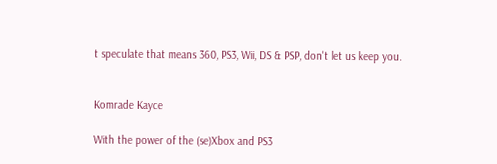t speculate that means 360, PS3, Wii, DS & PSP, don't let us keep you.


Komrade Kayce

With the power of the (se)Xbox and PS3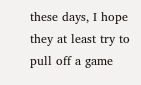these days, I hope they at least try to pull off a game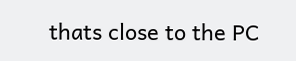thats close to the PC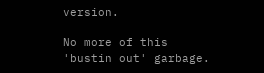version.

No more of this 'bustin out' garbage.